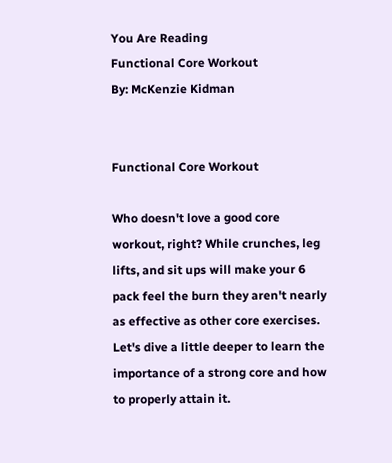You Are Reading
Functional Core Workout
By: McKenzie Kidman


Functional Core Workout

Who doesn't love a good core workout, right? While crunches, leg lifts, and sit ups will make your 6 pack feel the burn they aren't nearly as effective as other core exercises. Let's dive a little deeper to learn the importance of a strong core and how to properly attain it.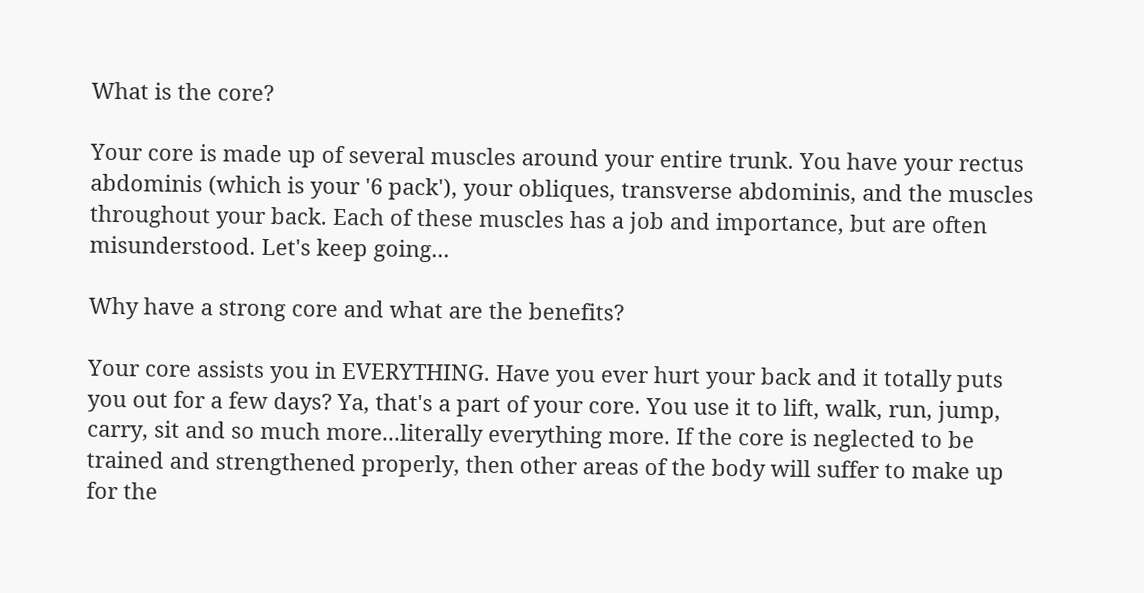What is the core?

Your core is made up of several muscles around your entire trunk. You have your rectus abdominis (which is your '6 pack'), your obliques, transverse abdominis, and the muscles throughout your back. Each of these muscles has a job and importance, but are often misunderstood. Let's keep going...

Why have a strong core and what are the benefits?

Your core assists you in EVERYTHING. Have you ever hurt your back and it totally puts you out for a few days? Ya, that's a part of your core. You use it to lift, walk, run, jump, carry, sit and so much more...literally everything more. If the core is neglected to be trained and strengthened properly, then other areas of the body will suffer to make up for the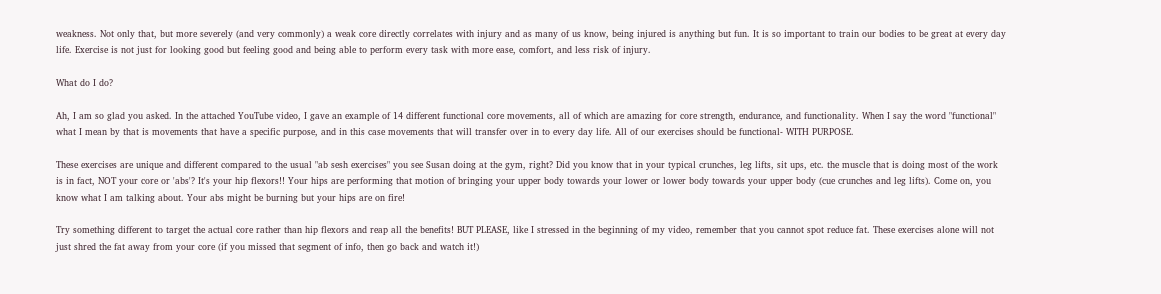weakness. Not only that, but more severely (and very commonly) a weak core directly correlates with injury and as many of us know, being injured is anything but fun. It is so important to train our bodies to be great at every day life. Exercise is not just for looking good but feeling good and being able to perform every task with more ease, comfort, and less risk of injury.

What do I do?

Ah, I am so glad you asked. In the attached YouTube video, I gave an example of 14 different functional core movements, all of which are amazing for core strength, endurance, and functionality. When I say the word "functional" what I mean by that is movements that have a specific purpose, and in this case movements that will transfer over in to every day life. All of our exercises should be functional- WITH PURPOSE.

These exercises are unique and different compared to the usual "ab sesh exercises" you see Susan doing at the gym, right? Did you know that in your typical crunches, leg lifts, sit ups, etc. the muscle that is doing most of the work is in fact, NOT your core or 'abs'? It's your hip flexors!! Your hips are performing that motion of bringing your upper body towards your lower or lower body towards your upper body (cue crunches and leg lifts). Come on, you know what I am talking about. Your abs might be burning but your hips are on fire!

Try something different to target the actual core rather than hip flexors and reap all the benefits! BUT PLEASE, like I stressed in the beginning of my video, remember that you cannot spot reduce fat. These exercises alone will not just shred the fat away from your core (if you missed that segment of info, then go back and watch it!)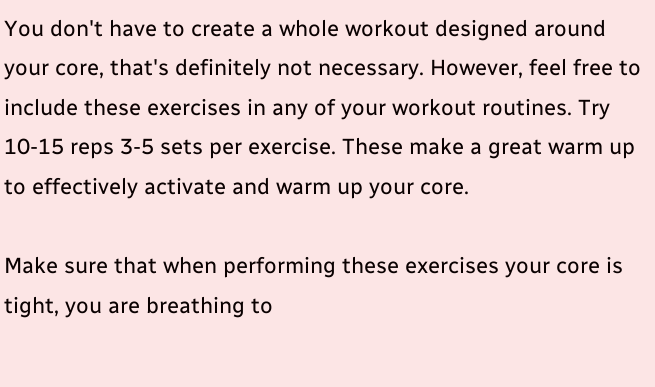You don't have to create a whole workout designed around your core, that's definitely not necessary. However, feel free to include these exercises in any of your workout routines. Try 10-15 reps 3-5 sets per exercise. These make a great warm up to effectively activate and warm up your core.

Make sure that when performing these exercises your core is tight, you are breathing to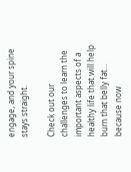engage, and your spine stays straight.

Check out our challenges to learn the important aspects of a healthy life that will help burn that belly fat... because now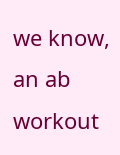we know, an ab workout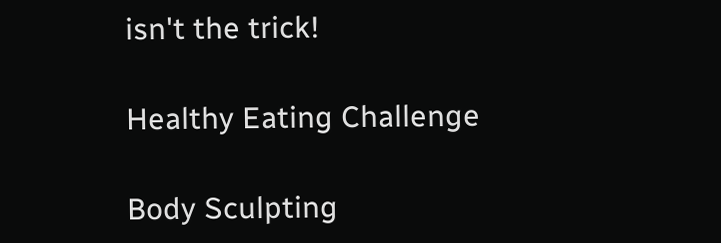isn't the trick!

Healthy Eating Challenge

Body Sculpting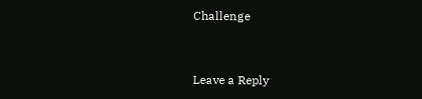Challenge


Leave a Reply